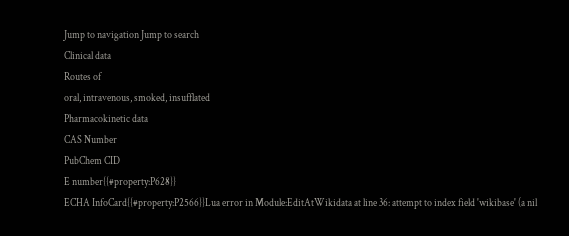Jump to navigation Jump to search
Clinical data
Routes of
oral, intravenous, smoked, insufflated
Pharmacokinetic data
CAS Number
PubChem CID
E number{{#property:P628}}
ECHA InfoCard{{#property:P2566}}Lua error in Module:EditAtWikidata at line 36: attempt to index field 'wikibase' (a nil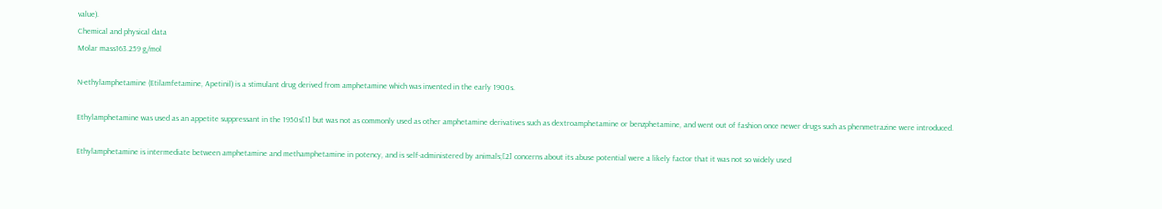value).
Chemical and physical data
Molar mass163.259 g/mol

N-ethylamphetamine (Etilamfetamine, Apetinil) is a stimulant drug derived from amphetamine which was invented in the early 1900s.

Ethylamphetamine was used as an appetite suppressant in the 1950s[1] but was not as commonly used as other amphetamine derivatives such as dextroamphetamine or benzphetamine, and went out of fashion once newer drugs such as phenmetrazine were introduced.

Ethylamphetamine is intermediate between amphetamine and methamphetamine in potency, and is self-administered by animals;[2] concerns about its abuse potential were a likely factor that it was not so widely used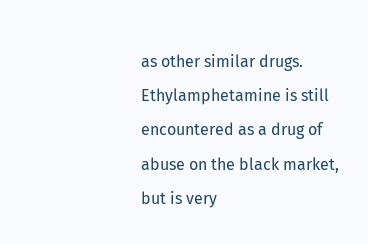as other similar drugs. Ethylamphetamine is still encountered as a drug of abuse on the black market, but is very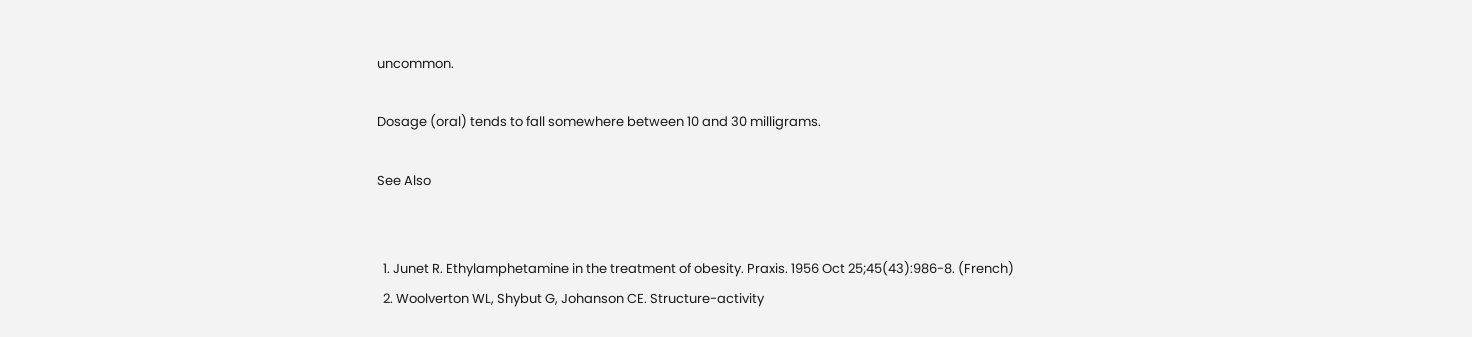uncommon.

Dosage (oral) tends to fall somewhere between 10 and 30 milligrams.

See Also


  1. Junet R. Ethylamphetamine in the treatment of obesity. Praxis. 1956 Oct 25;45(43):986-8. (French)
  2. Woolverton WL, Shybut G, Johanson CE. Structure-activity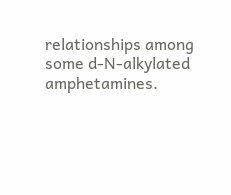relationships among some d-N-alkylated amphetamines.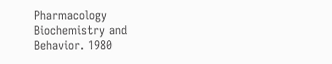Pharmacology Biochemistry and Behavior. 1980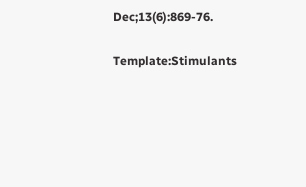Dec;13(6):869-76.

Template:Stimulants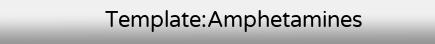Template:Amphetamines